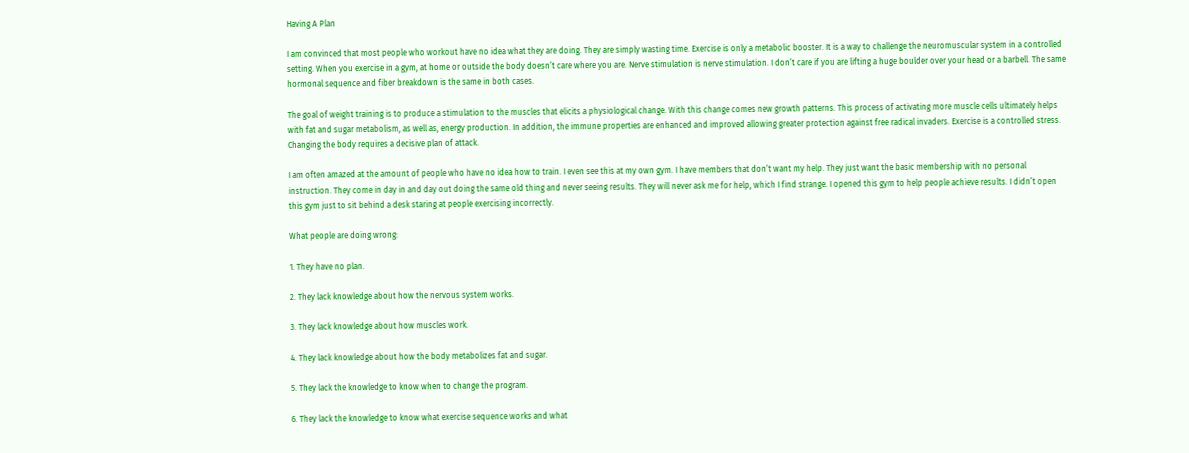Having A Plan

I am convinced that most people who workout have no idea what they are doing. They are simply wasting time. Exercise is only a metabolic booster. It is a way to challenge the neuromuscular system in a controlled setting. When you exercise in a gym, at home or outside the body doesn’t care where you are. Nerve stimulation is nerve stimulation. I don’t care if you are lifting a huge boulder over your head or a barbell. The same hormonal sequence and fiber breakdown is the same in both cases.

The goal of weight training is to produce a stimulation to the muscles that elicits a physiological change. With this change comes new growth patterns. This process of activating more muscle cells ultimately helps with fat and sugar metabolism, as well as, energy production. In addition, the immune properties are enhanced and improved allowing greater protection against free radical invaders. Exercise is a controlled stress. Changing the body requires a decisive plan of attack.

I am often amazed at the amount of people who have no idea how to train. I even see this at my own gym. I have members that don’t want my help. They just want the basic membership with no personal instruction. They come in day in and day out doing the same old thing and never seeing results. They will never ask me for help, which I find strange. I opened this gym to help people achieve results. I didn’t open this gym just to sit behind a desk staring at people exercising incorrectly.

What people are doing wrong:

1. They have no plan.

2. They lack knowledge about how the nervous system works.

3. They lack knowledge about how muscles work.

4. They lack knowledge about how the body metabolizes fat and sugar.

5. They lack the knowledge to know when to change the program.

6. They lack the knowledge to know what exercise sequence works and what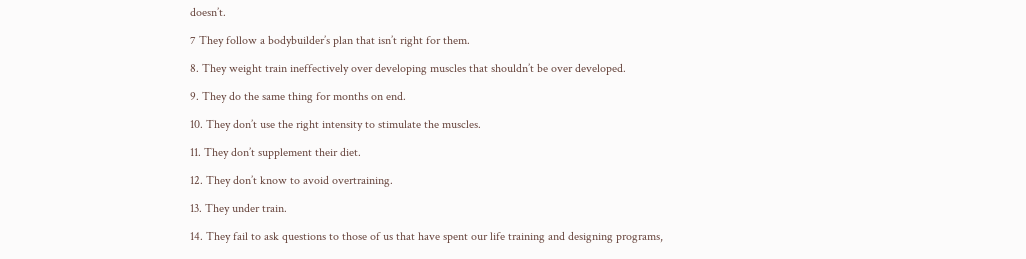doesn’t.

7 They follow a bodybuilder’s plan that isn’t right for them.

8. They weight train ineffectively over developing muscles that shouldn’t be over developed.

9. They do the same thing for months on end.

10. They don’t use the right intensity to stimulate the muscles.

11. They don’t supplement their diet.

12. They don’t know to avoid overtraining.

13. They under train.

14. They fail to ask questions to those of us that have spent our life training and designing programs,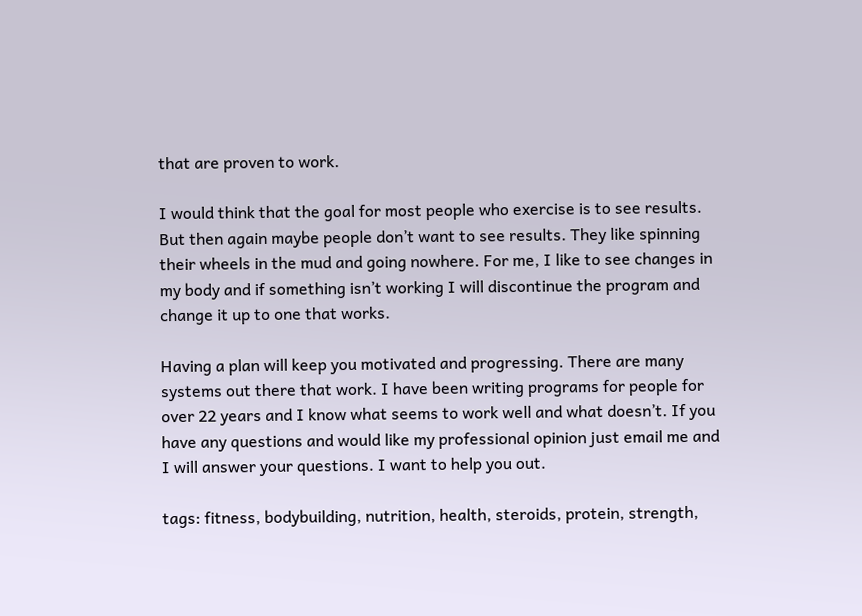that are proven to work.

I would think that the goal for most people who exercise is to see results. But then again maybe people don’t want to see results. They like spinning their wheels in the mud and going nowhere. For me, I like to see changes in my body and if something isn’t working I will discontinue the program and change it up to one that works.

Having a plan will keep you motivated and progressing. There are many systems out there that work. I have been writing programs for people for over 22 years and I know what seems to work well and what doesn’t. If you have any questions and would like my professional opinion just email me and I will answer your questions. I want to help you out.

tags: fitness, bodybuilding, nutrition, health, steroids, protein, strength,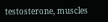testosterone, muscles